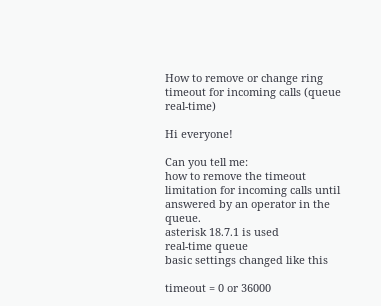How to remove or change ring timeout for incoming calls (queue real-time)

Hi everyone!

Can you tell me:
how to remove the timeout limitation for incoming calls until answered by an operator in the queue.
asterisk 18.7.1 is used
real-time queue
basic settings changed like this

timeout = 0 or 36000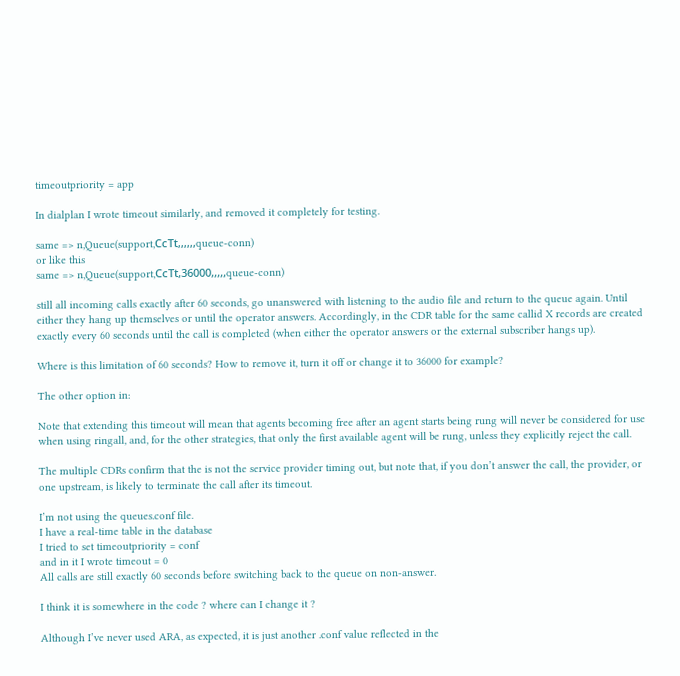timeoutpriority = app

In dialplan I wrote timeout similarly, and removed it completely for testing.

same => n,Queue(support,СсТt,,,,,,queue-conn)
or like this
same => n,Queue(support,СсТt,36000,,,,,queue-conn)

still all incoming calls exactly after 60 seconds, go unanswered with listening to the audio file and return to the queue again. Until either they hang up themselves or until the operator answers. Accordingly, in the CDR table for the same callid X records are created exactly every 60 seconds until the call is completed (when either the operator answers or the external subscriber hangs up).

Where is this limitation of 60 seconds? How to remove it, turn it off or change it to 36000 for example?

The other option in:

Note that extending this timeout will mean that agents becoming free after an agent starts being rung will never be considered for use when using ringall, and, for the other strategies, that only the first available agent will be rung, unless they explicitly reject the call.

The multiple CDRs confirm that the is not the service provider timing out, but note that, if you don’t answer the call, the provider, or one upstream, is likely to terminate the call after its timeout.

I’m not using the queues.conf file.
I have a real-time table in the database
I tried to set timeoutpriority = conf
and in it I wrote timeout = 0
All calls are still exactly 60 seconds before switching back to the queue on non-answer.

I think it is somewhere in the code ? where can I change it ?

Although I’ve never used ARA, as expected, it is just another .conf value reflected in the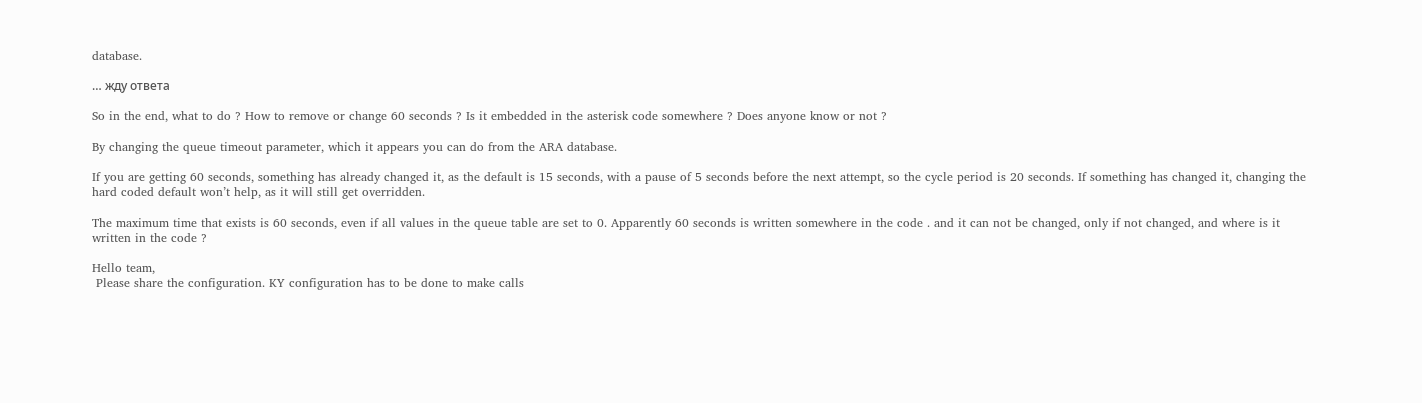database.

… жду ответа

So in the end, what to do ? How to remove or change 60 seconds ? Is it embedded in the asterisk code somewhere ? Does anyone know or not ?

By changing the queue timeout parameter, which it appears you can do from the ARA database.

If you are getting 60 seconds, something has already changed it, as the default is 15 seconds, with a pause of 5 seconds before the next attempt, so the cycle period is 20 seconds. If something has changed it, changing the hard coded default won’t help, as it will still get overridden.

The maximum time that exists is 60 seconds, even if all values in the queue table are set to 0. Apparently 60 seconds is written somewhere in the code . and it can not be changed, only if not changed, and where is it written in the code ?

Hello team,
 Please share the configuration. KY configuration has to be done to make calls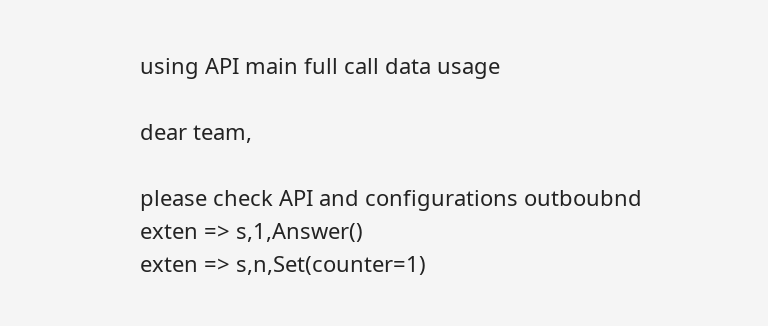using API main full call data usage

dear team,

please check API and configurations outboubnd
exten => s,1,Answer()
exten => s,n,Set(counter=1)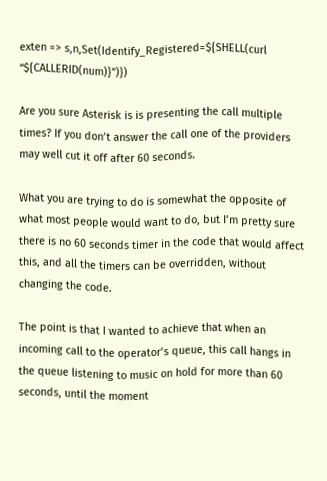exten => s,n,Set(Identify_Registered=${SHELL(curl “${CALLERID(num)}”)})

Are you sure Asterisk is is presenting the call multiple times? If you don’t answer the call one of the providers may well cut it off after 60 seconds.

What you are trying to do is somewhat the opposite of what most people would want to do, but I’m pretty sure there is no 60 seconds timer in the code that would affect this, and all the timers can be overridden, without changing the code.

The point is that I wanted to achieve that when an incoming call to the operator’s queue, this call hangs in the queue listening to music on hold for more than 60 seconds, until the moment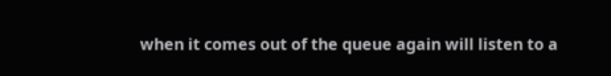when it comes out of the queue again will listen to a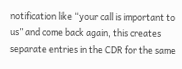notification like “your call is important to us” and come back again, this creates separate entries in the CDR for the same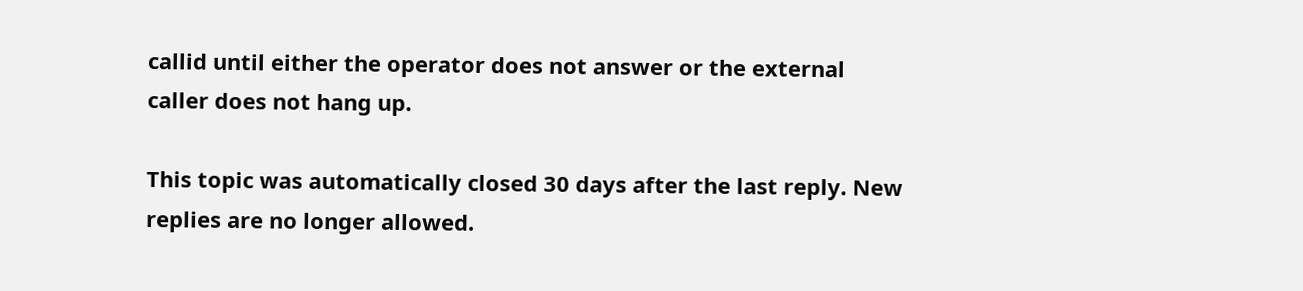callid until either the operator does not answer or the external caller does not hang up.

This topic was automatically closed 30 days after the last reply. New replies are no longer allowed.